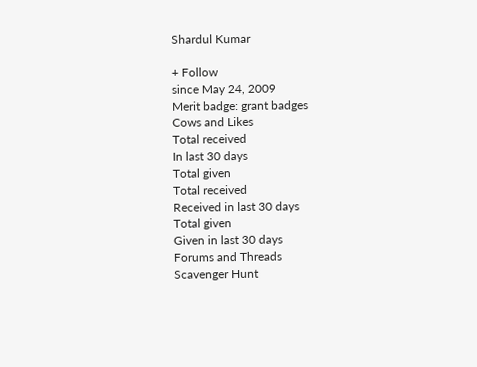Shardul Kumar

+ Follow
since May 24, 2009
Merit badge: grant badges
Cows and Likes
Total received
In last 30 days
Total given
Total received
Received in last 30 days
Total given
Given in last 30 days
Forums and Threads
Scavenger Hunt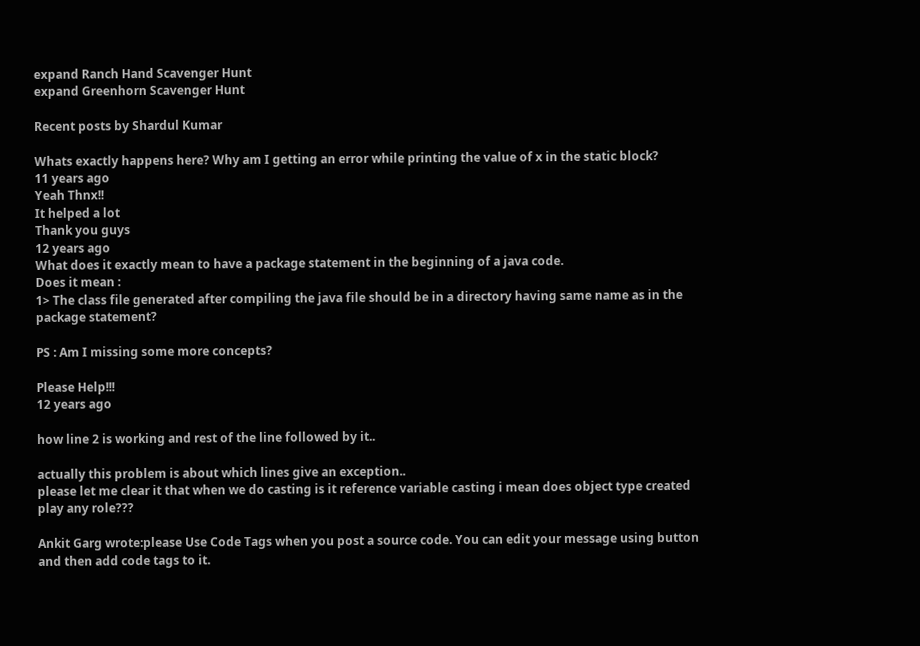expand Ranch Hand Scavenger Hunt
expand Greenhorn Scavenger Hunt

Recent posts by Shardul Kumar

Whats exactly happens here? Why am I getting an error while printing the value of x in the static block?
11 years ago
Yeah Thnx!!
It helped a lot
Thank you guys
12 years ago
What does it exactly mean to have a package statement in the beginning of a java code.
Does it mean :
1> The class file generated after compiling the java file should be in a directory having same name as in the package statement?

PS : Am I missing some more concepts?

Please Help!!!
12 years ago

how line 2 is working and rest of the line followed by it..

actually this problem is about which lines give an exception..
please let me clear it that when we do casting is it reference variable casting i mean does object type created play any role???

Ankit Garg wrote:please Use Code Tags when you post a source code. You can edit your message using button and then add code tags to it.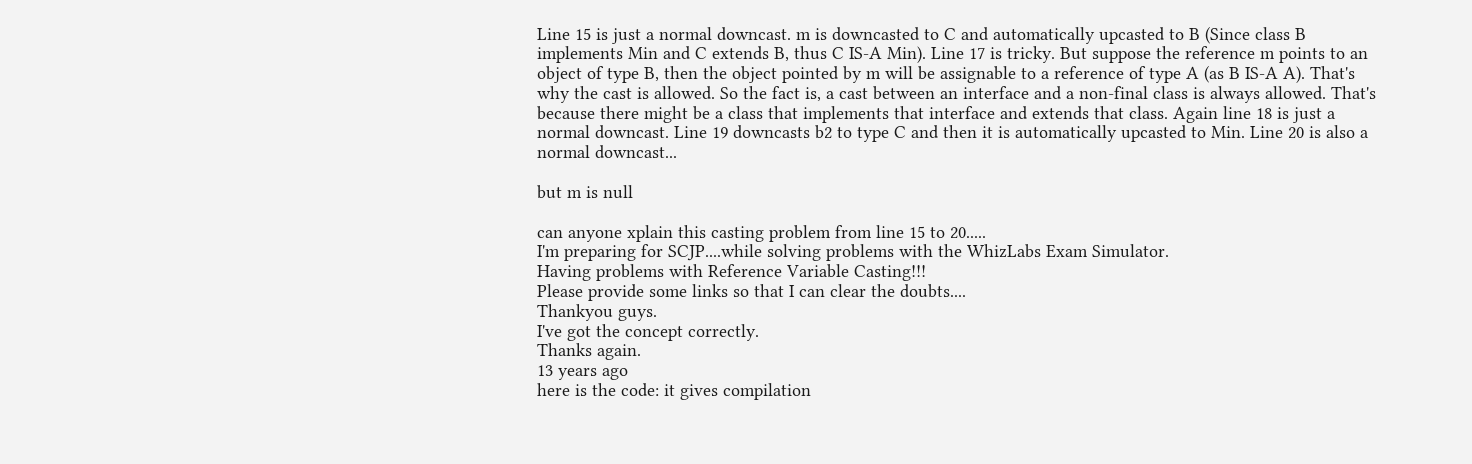Line 15 is just a normal downcast. m is downcasted to C and automatically upcasted to B (Since class B implements Min and C extends B, thus C IS-A Min). Line 17 is tricky. But suppose the reference m points to an object of type B, then the object pointed by m will be assignable to a reference of type A (as B IS-A A). That's why the cast is allowed. So the fact is, a cast between an interface and a non-final class is always allowed. That's because there might be a class that implements that interface and extends that class. Again line 18 is just a normal downcast. Line 19 downcasts b2 to type C and then it is automatically upcasted to Min. Line 20 is also a normal downcast...

but m is null

can anyone xplain this casting problem from line 15 to 20.....
I'm preparing for SCJP....while solving problems with the WhizLabs Exam Simulator.
Having problems with Reference Variable Casting!!!
Please provide some links so that I can clear the doubts....
Thankyou guys.
I've got the concept correctly.
Thanks again.
13 years ago
here is the code: it gives compilation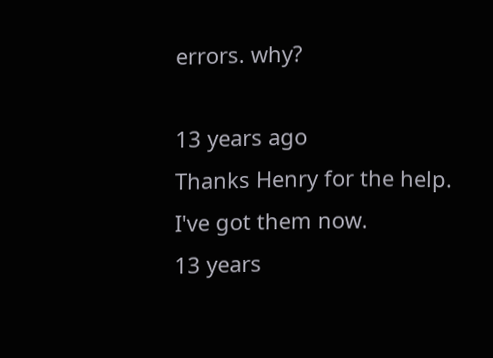errors. why?

13 years ago
Thanks Henry for the help.
I've got them now.
13 years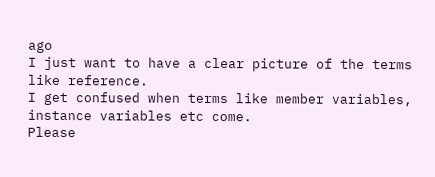ago
I just want to have a clear picture of the terms like reference.
I get confused when terms like member variables, instance variables etc come.
Please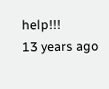help!!!
13 years ago